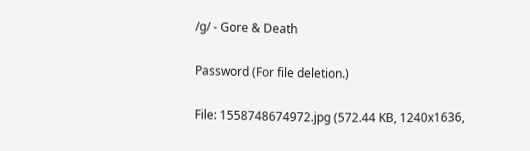/g/ - Gore & Death

Password (For file deletion.)

File: 1558748674972.jpg (572.44 KB, 1240x1636,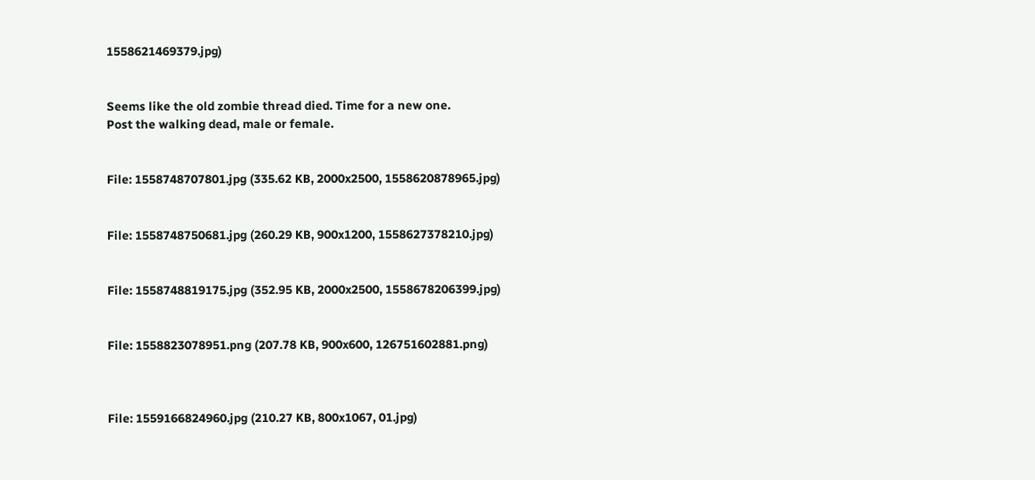1558621469379.jpg)


Seems like the old zombie thread died. Time for a new one.
Post the walking dead, male or female.


File: 1558748707801.jpg (335.62 KB, 2000x2500, 1558620878965.jpg)


File: 1558748750681.jpg (260.29 KB, 900x1200, 1558627378210.jpg)


File: 1558748819175.jpg (352.95 KB, 2000x2500, 1558678206399.jpg)


File: 1558823078951.png (207.78 KB, 900x600, 126751602881.png)



File: 1559166824960.jpg (210.27 KB, 800x1067, 01.jpg)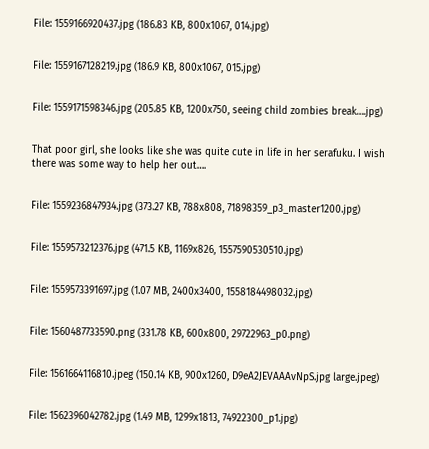File: 1559166920437.jpg (186.83 KB, 800x1067, 014.jpg)


File: 1559167128219.jpg (186.9 KB, 800x1067, 015.jpg)


File: 1559171598346.jpg (205.85 KB, 1200x750, seeing child zombies break….jpg)


That poor girl, she looks like she was quite cute in life in her serafuku. I wish there was some way to help her out….


File: 1559236847934.jpg (373.27 KB, 788x808, 71898359_p3_master1200.jpg)


File: 1559573212376.jpg (471.5 KB, 1169x826, 1557590530510.jpg)


File: 1559573391697.jpg (1.07 MB, 2400x3400, 1558184498032.jpg)


File: 1560487733590.png (331.78 KB, 600x800, 29722963_p0.png)


File: 1561664116810.jpeg (150.14 KB, 900x1260, D9eA2JEVAAAvNpS.jpg large.jpeg)


File: 1562396042782.jpg (1.49 MB, 1299x1813, 74922300_p1.jpg)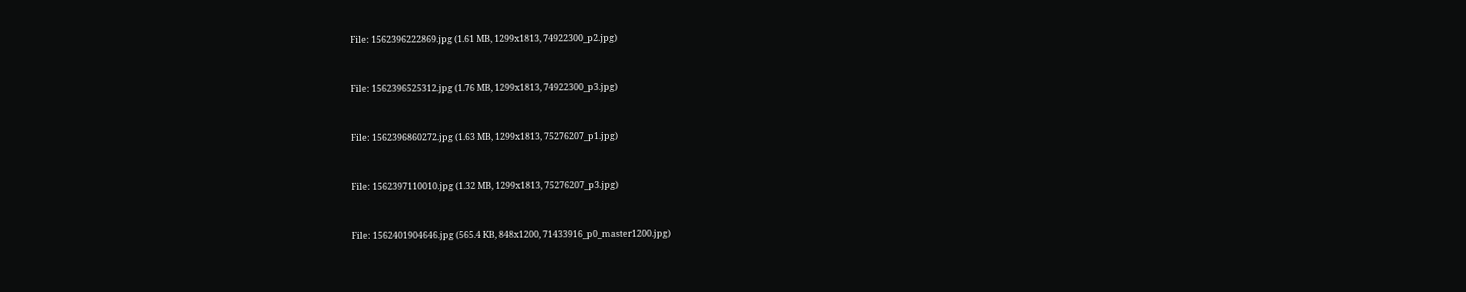File: 1562396222869.jpg (1.61 MB, 1299x1813, 74922300_p2.jpg)


File: 1562396525312.jpg (1.76 MB, 1299x1813, 74922300_p3.jpg)


File: 1562396860272.jpg (1.63 MB, 1299x1813, 75276207_p1.jpg)


File: 1562397110010.jpg (1.32 MB, 1299x1813, 75276207_p3.jpg)


File: 1562401904646.jpg (565.4 KB, 848x1200, 71433916_p0_master1200.jpg)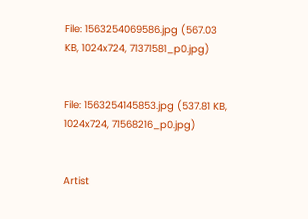File: 1563254069586.jpg (567.03 KB, 1024x724, 71371581_p0.jpg)


File: 1563254145853.jpg (537.81 KB, 1024x724, 71568216_p0.jpg)


Artist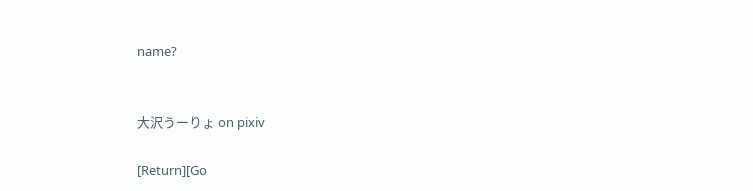name?


大沢うーりょ on pixiv

[Return][Go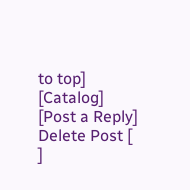to top] [Catalog] [Post a Reply]
Delete Post [ ]